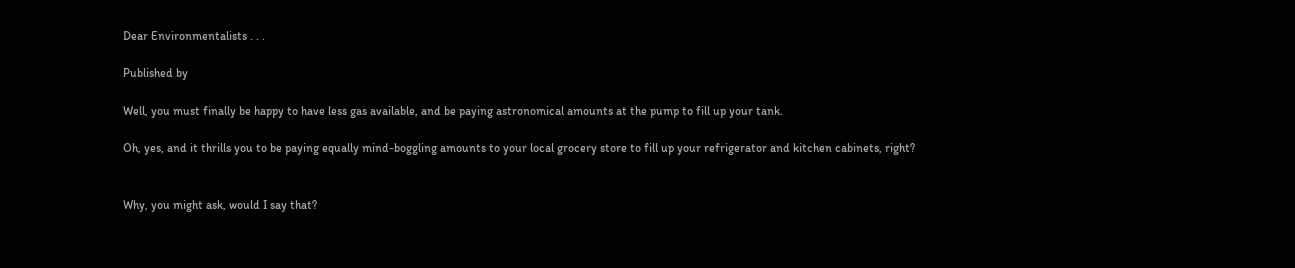Dear Environmentalists . . .

Published by

Well, you must finally be happy to have less gas available, and be paying astronomical amounts at the pump to fill up your tank.

Oh, yes, and it thrills you to be paying equally mind-boggling amounts to your local grocery store to fill up your refrigerator and kitchen cabinets, right?


Why, you might ask, would I say that?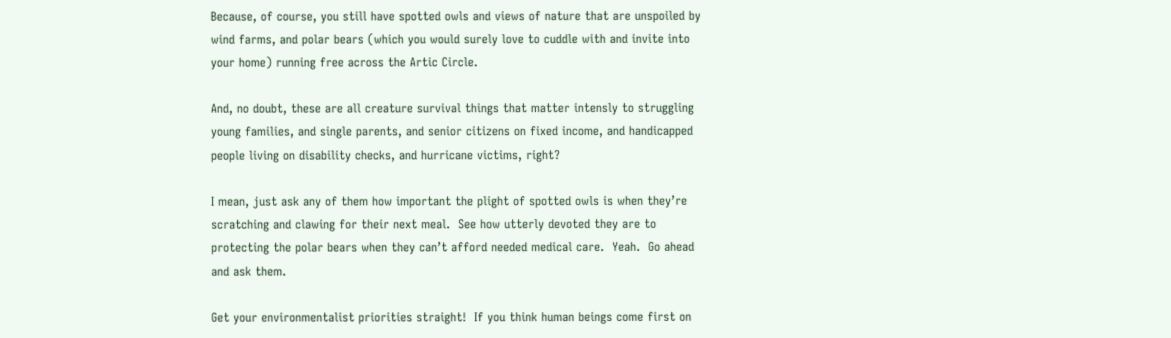Because, of course, you still have spotted owls and views of nature that are unspoiled by wind farms, and polar bears (which you would surely love to cuddle with and invite into your home) running free across the Artic Circle.

And, no doubt, these are all creature survival things that matter intensly to struggling young families, and single parents, and senior citizens on fixed income, and handicapped people living on disability checks, and hurricane victims, right?

I mean, just ask any of them how important the plight of spotted owls is when they’re scratching and clawing for their next meal.  See how utterly devoted they are to protecting the polar bears when they can’t afford needed medical care.  Yeah.  Go ahead and ask them.

Get your environmentalist priorities straight!  If you think human beings come first on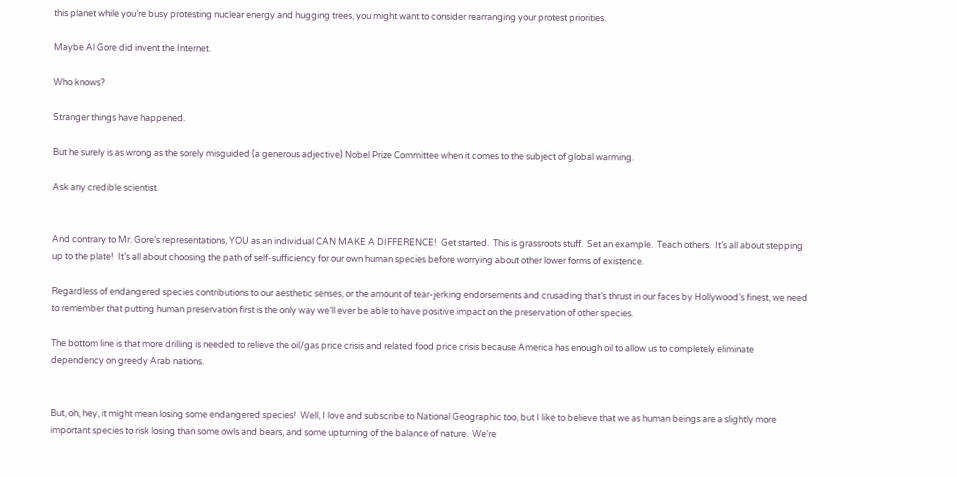this planet while you’re busy protesting nuclear energy and hugging trees, you might want to consider rearranging your protest priorities.

Maybe Al Gore did invent the Internet.

Who knows?

Stranger things have happened.

But he surely is as wrong as the sorely misguided (a generous adjective) Nobel Prize Committee when it comes to the subject of global warming.

Ask any credible scientist.


And contrary to Mr. Gore’s representations, YOU as an individual CAN MAKE A DIFFERENCE!  Get started.  This is grassroots stuff.  Set an example.  Teach others.  It’s all about stepping up to the plate!  It’s all about choosing the path of self-sufficiency for our own human species before worrying about other lower forms of existence.

Regardless of endangered species contributions to our aesthetic senses, or the amount of tear-jerking endorsements and crusading that’s thrust in our faces by Hollywood’s finest, we need to remember that putting human preservation first is the only way we’ll ever be able to have positive impact on the preservation of other species.

The bottom line is that more drilling is needed to relieve the oil/gas price crisis and related food price crisis because America has enough oil to allow us to completely eliminate dependency on greedy Arab nations.


But, oh, hey, it might mean losing some endangered species!  Well, I love and subscribe to National Geographic too, but I like to believe that we as human beings are a slightly more important species to risk losing than some owls and bears, and some upturning of the balance of nature.  We’re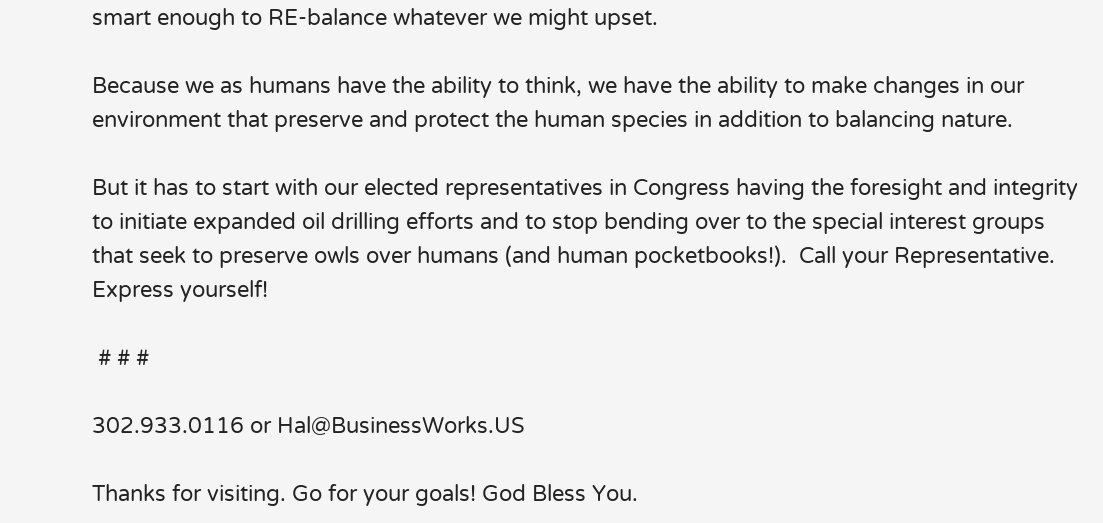smart enough to RE-balance whatever we might upset.

Because we as humans have the ability to think, we have the ability to make changes in our environment that preserve and protect the human species in addition to balancing nature.

But it has to start with our elected representatives in Congress having the foresight and integrity to initiate expanded oil drilling efforts and to stop bending over to the special interest groups that seek to preserve owls over humans (and human pocketbooks!).  Call your Representative.  Express yourself!

 # # #

302.933.0116 or Hal@BusinessWorks.US

Thanks for visiting. Go for your goals! God Bless You.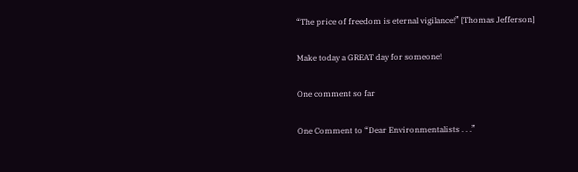“The price of freedom is eternal vigilance!” [Thomas Jefferson]

Make today a GREAT day for someone!

One comment so far

One Comment to “Dear Environmentalists . . .”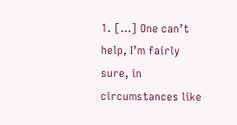1. […] One can’t help, I’m fairly sure, in circumstances like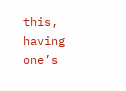this, having one’s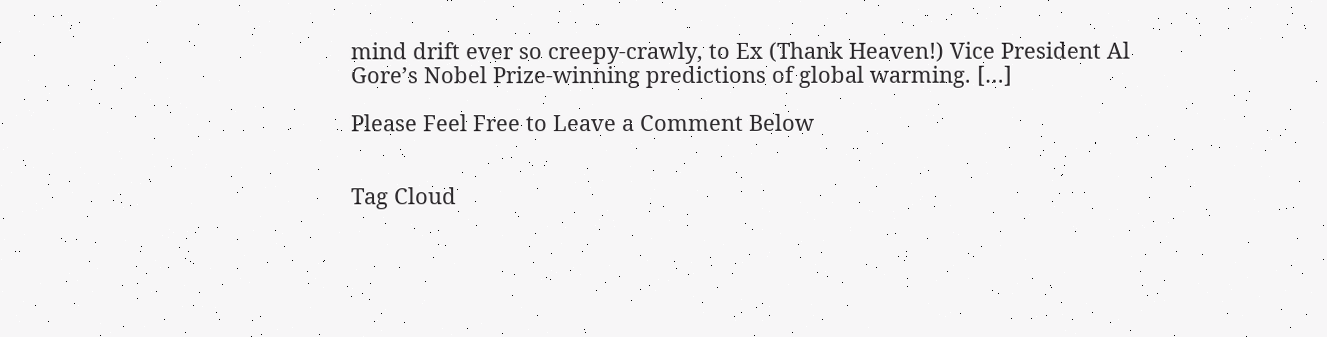mind drift ever so creepy-crawly, to Ex (Thank Heaven!) Vice President Al Gore’s Nobel Prize-winning predictions of global warming. […]

Please Feel Free to Leave a Comment Below


Tag Cloud